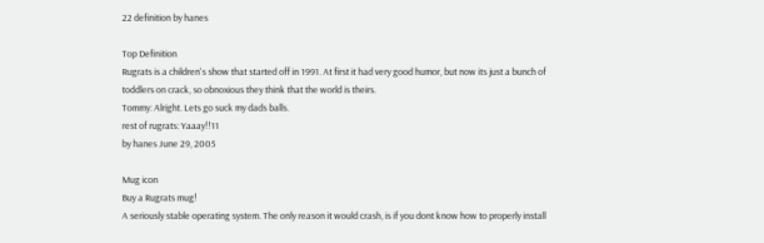22 definition by hanes

Top Definition
Rugrats is a children's show that started off in 1991. At first it had very good humor, but now its just a bunch of toddlers on crack, so obnoxious they think that the world is theirs.
Tommy: Alright. Lets go suck my dads balls.
rest of rugrats: Yaaay!!11
by hanes June 29, 2005

Mug icon
Buy a Rugrats mug!
A seriously stable operating system. The only reason it would crash, is if you dont know how to properly install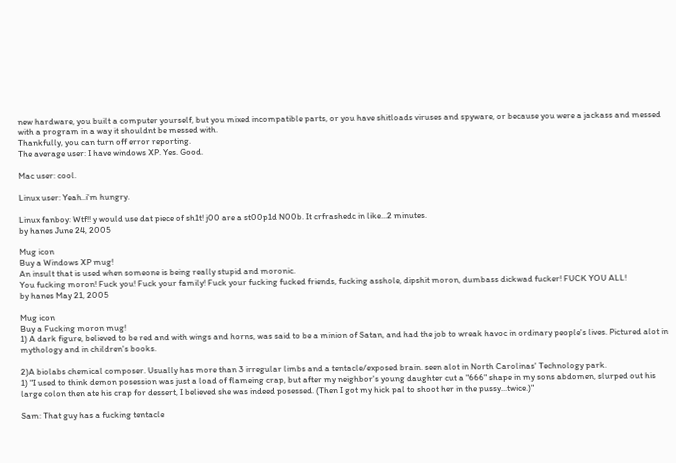new hardware, you built a computer yourself, but you mixed incompatible parts, or you have shitloads viruses and spyware, or because you were a jackass and messed with a program in a way it shouldnt be messed with.
Thankfully, you can turn off error reporting.
The average user: I have windows XP. Yes. Good.

Mac user: cool.

Linux user: Yeah..i'm hungry.

Linux fanboy: Wtf!! y would use dat piece of sh1t! j00 are a st00p1d N00b. It crfrashedc in like...2 minutes.
by hanes June 24, 2005

Mug icon
Buy a Windows XP mug!
An insult that is used when someone is being really stupid and moronic.
You fucking moron! Fuck you! Fuck your family! Fuck your fucking fucked friends, fucking asshole, dipshit moron, dumbass dickwad fucker! FUCK YOU ALL!
by hanes May 21, 2005

Mug icon
Buy a Fucking moron mug!
1) A dark figure, believed to be red and with wings and horns, was said to be a minion of Satan, and had the job to wreak havoc in ordinary people's lives. Pictured alot in mythology and in children's books.

2)A biolabs chemical composer. Usually has more than 3 irregular limbs and a tentacle/exposed brain. seen alot in North Carolinas' Technology park.
1) "I used to think demon posession was just a load of flameing crap, but after my neighbor's young daughter cut a "666" shape in my sons abdomen, slurped out his large colon then ate his crap for dessert, I believed she was indeed posessed. (Then I got my hick pal to shoot her in the pussy...twice.)"

Sam: That guy has a fucking tentacle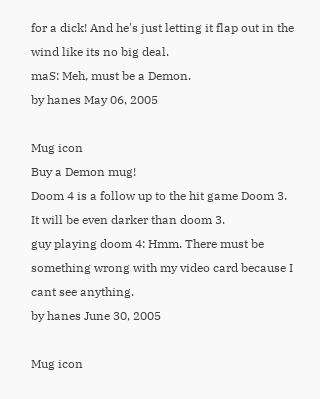for a dick! And he's just letting it flap out in the wind like its no big deal.
maS: Meh, must be a Demon.
by hanes May 06, 2005

Mug icon
Buy a Demon mug!
Doom 4 is a follow up to the hit game Doom 3. It will be even darker than doom 3.
guy playing doom 4: Hmm. There must be something wrong with my video card because I cant see anything.
by hanes June 30, 2005

Mug icon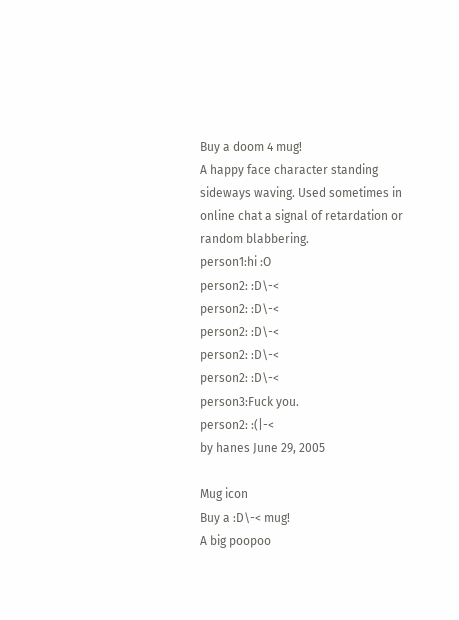Buy a doom 4 mug!
A happy face character standing sideways waving. Used sometimes in online chat a signal of retardation or random blabbering.
person1:hi :O
person2: :D\-<
person2: :D\-<
person2: :D\-<
person2: :D\-<
person2: :D\-<
person3:Fuck you.
person2: :(|-<
by hanes June 29, 2005

Mug icon
Buy a :D\-< mug!
A big poopoo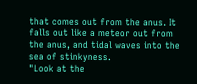that comes out from the anus. It falls out like a meteor out from the anus, and tidal waves into the sea of stinkyness.
"Look at the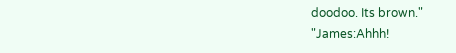doodoo. Its brown."
"James:Ahhh!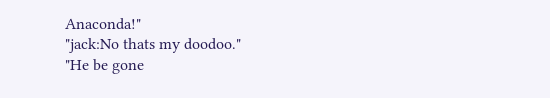Anaconda!"
"jack:No thats my doodoo."
"He be gone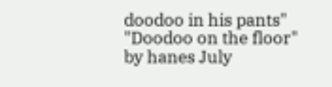doodoo in his pants"
"Doodoo on the floor"
by hanes July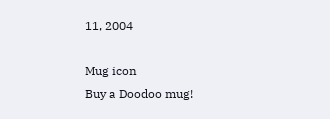11, 2004

Mug icon
Buy a Doodoo mug!